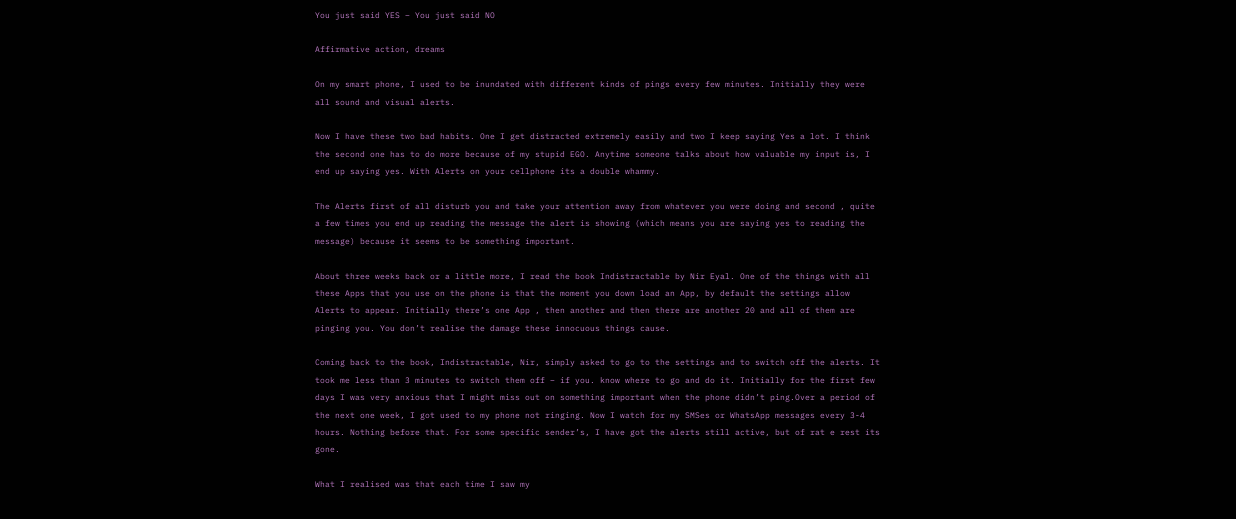You just said YES – You just said NO

Affirmative action, dreams

On my smart phone, I used to be inundated with different kinds of pings every few minutes. Initially they were all sound and visual alerts.

Now I have these two bad habits. One I get distracted extremely easily and two I keep saying Yes a lot. I think the second one has to do more because of my stupid EGO. Anytime someone talks about how valuable my input is, I end up saying yes. With Alerts on your cellphone its a double whammy.

The Alerts first of all disturb you and take your attention away from whatever you were doing and second , quite a few times you end up reading the message the alert is showing (which means you are saying yes to reading the message) because it seems to be something important.

About three weeks back or a little more, I read the book Indistractable by Nir Eyal. One of the things with all these Apps that you use on the phone is that the moment you down load an App, by default the settings allow Alerts to appear. Initially there’s one App , then another and then there are another 20 and all of them are pinging you. You don’t realise the damage these innocuous things cause.

Coming back to the book, Indistractable, Nir, simply asked to go to the settings and to switch off the alerts. It took me less than 3 minutes to switch them off – if you. know where to go and do it. Initially for the first few days I was very anxious that I might miss out on something important when the phone didn’t ping.Over a period of the next one week, I got used to my phone not ringing. Now I watch for my SMSes or WhatsApp messages every 3-4 hours. Nothing before that. For some specific sender’s, I have got the alerts still active, but of rat e rest its gone.

What I realised was that each time I saw my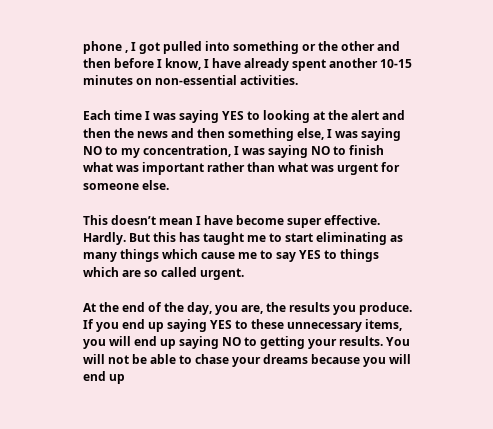phone , I got pulled into something or the other and then before I know, I have already spent another 10-15 minutes on non-essential activities.

Each time I was saying YES to looking at the alert and then the news and then something else, I was saying NO to my concentration, I was saying NO to finish what was important rather than what was urgent for someone else.

This doesn’t mean I have become super effective. Hardly. But this has taught me to start eliminating as many things which cause me to say YES to things which are so called urgent.

At the end of the day, you are, the results you produce. If you end up saying YES to these unnecessary items, you will end up saying NO to getting your results. You will not be able to chase your dreams because you will end up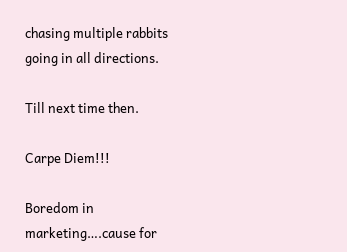chasing multiple rabbits going in all directions.

Till next time then.

Carpe Diem!!!

Boredom in marketing….cause for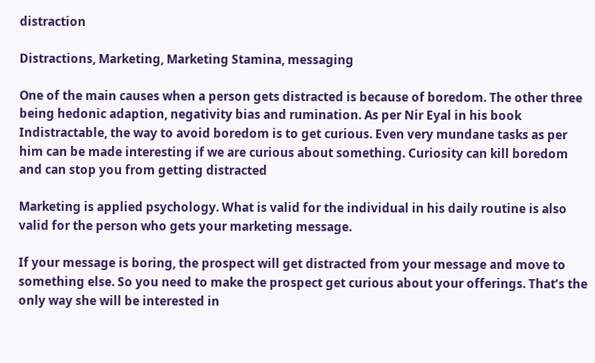distraction

Distractions, Marketing, Marketing Stamina, messaging

One of the main causes when a person gets distracted is because of boredom. The other three being hedonic adaption, negativity bias and rumination. As per Nir Eyal in his book Indistractable, the way to avoid boredom is to get curious. Even very mundane tasks as per him can be made interesting if we are curious about something. Curiosity can kill boredom and can stop you from getting distracted

Marketing is applied psychology. What is valid for the individual in his daily routine is also valid for the person who gets your marketing message.

If your message is boring, the prospect will get distracted from your message and move to something else. So you need to make the prospect get curious about your offerings. That’s the only way she will be interested in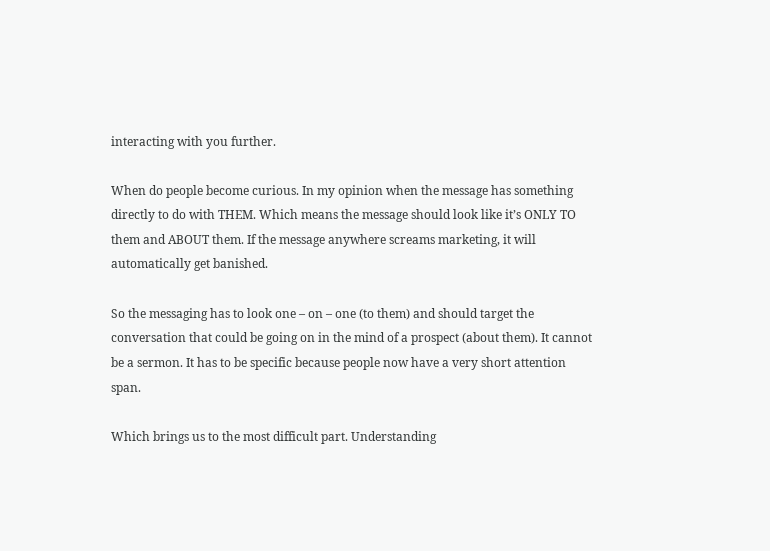interacting with you further.

When do people become curious. In my opinion when the message has something directly to do with THEM. Which means the message should look like it’s ONLY TO them and ABOUT them. If the message anywhere screams marketing, it will automatically get banished.

So the messaging has to look one – on – one (to them) and should target the conversation that could be going on in the mind of a prospect (about them). It cannot be a sermon. It has to be specific because people now have a very short attention span.

Which brings us to the most difficult part. Understanding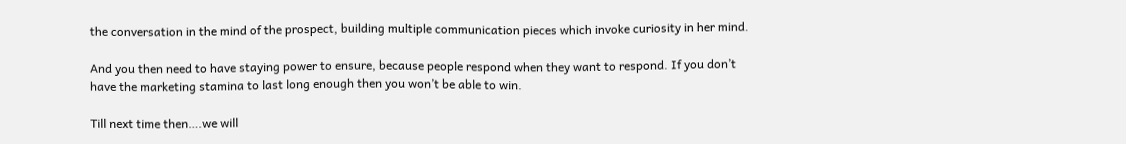the conversation in the mind of the prospect, building multiple communication pieces which invoke curiosity in her mind.

And you then need to have staying power to ensure, because people respond when they want to respond. If you don’t have the marketing stamina to last long enough then you won’t be able to win.

Till next time then….we will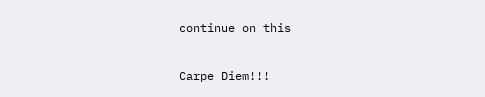continue on this

Carpe Diem!!!